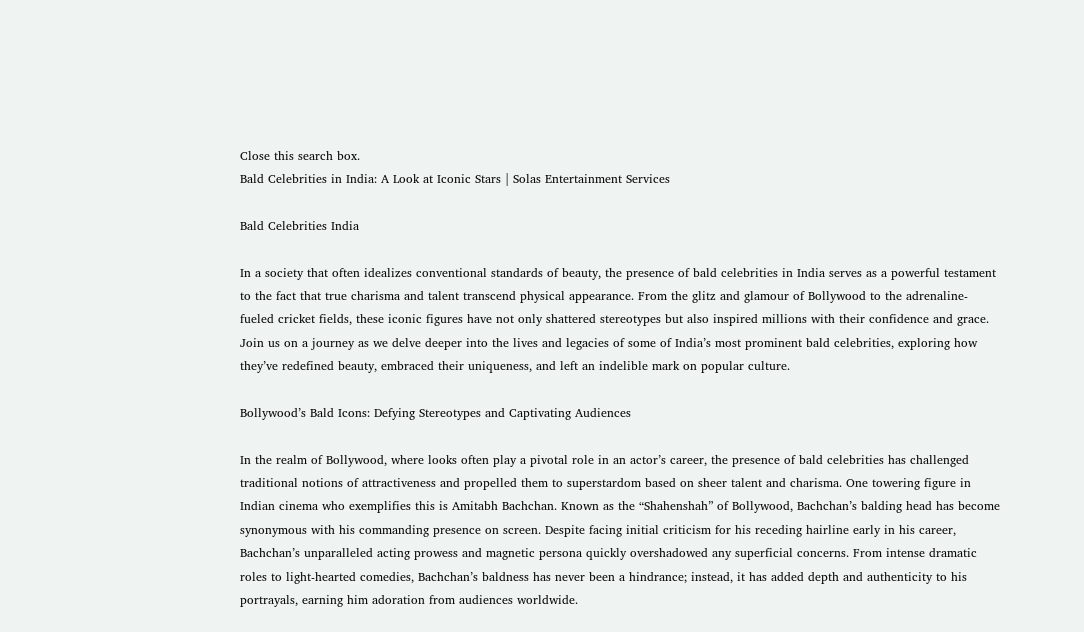Close this search box.
Bald Celebrities in India: A Look at Iconic Stars | Solas Entertainment Services

Bald Celebrities India

In a society that often idealizes conventional standards of beauty, the presence of bald celebrities in India serves as a powerful testament to the fact that true charisma and talent transcend physical appearance. From the glitz and glamour of Bollywood to the adrenaline-fueled cricket fields, these iconic figures have not only shattered stereotypes but also inspired millions with their confidence and grace. Join us on a journey as we delve deeper into the lives and legacies of some of India’s most prominent bald celebrities, exploring how they’ve redefined beauty, embraced their uniqueness, and left an indelible mark on popular culture.

Bollywood’s Bald Icons: Defying Stereotypes and Captivating Audiences

In the realm of Bollywood, where looks often play a pivotal role in an actor’s career, the presence of bald celebrities has challenged traditional notions of attractiveness and propelled them to superstardom based on sheer talent and charisma. One towering figure in Indian cinema who exemplifies this is Amitabh Bachchan. Known as the “Shahenshah” of Bollywood, Bachchan’s balding head has become synonymous with his commanding presence on screen. Despite facing initial criticism for his receding hairline early in his career, Bachchan’s unparalleled acting prowess and magnetic persona quickly overshadowed any superficial concerns. From intense dramatic roles to light-hearted comedies, Bachchan’s baldness has never been a hindrance; instead, it has added depth and authenticity to his portrayals, earning him adoration from audiences worldwide.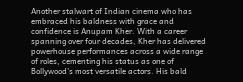Another stalwart of Indian cinema who has embraced his baldness with grace and confidence is Anupam Kher. With a career spanning over four decades, Kher has delivered powerhouse performances across a wide range of roles, cementing his status as one of Bollywood’s most versatile actors. His bald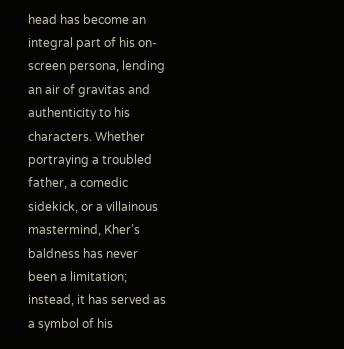head has become an integral part of his on-screen persona, lending an air of gravitas and authenticity to his characters. Whether portraying a troubled father, a comedic sidekick, or a villainous mastermind, Kher’s baldness has never been a limitation; instead, it has served as a symbol of his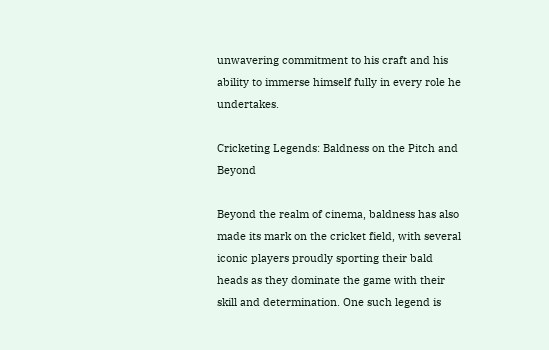unwavering commitment to his craft and his ability to immerse himself fully in every role he undertakes.

Cricketing Legends: Baldness on the Pitch and Beyond

Beyond the realm of cinema, baldness has also made its mark on the cricket field, with several iconic players proudly sporting their bald heads as they dominate the game with their skill and determination. One such legend is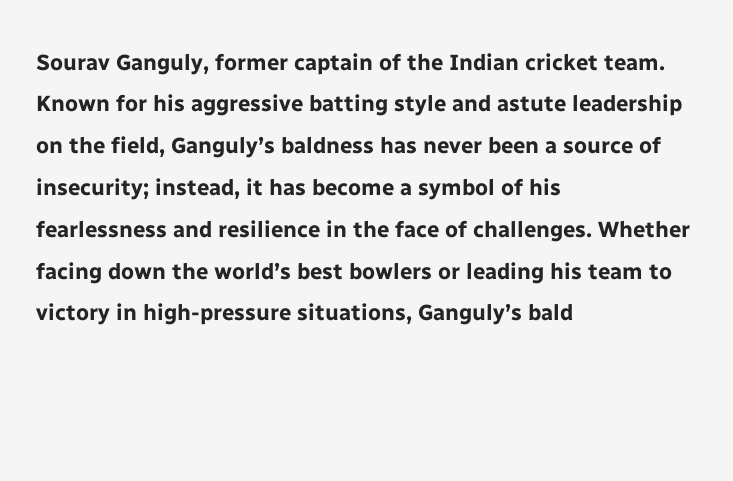Sourav Ganguly, former captain of the Indian cricket team. Known for his aggressive batting style and astute leadership on the field, Ganguly’s baldness has never been a source of insecurity; instead, it has become a symbol of his fearlessness and resilience in the face of challenges. Whether facing down the world’s best bowlers or leading his team to victory in high-pressure situations, Ganguly’s bald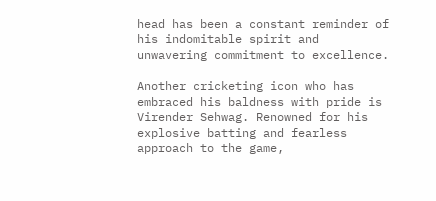head has been a constant reminder of his indomitable spirit and unwavering commitment to excellence.

Another cricketing icon who has embraced his baldness with pride is Virender Sehwag. Renowned for his explosive batting and fearless approach to the game,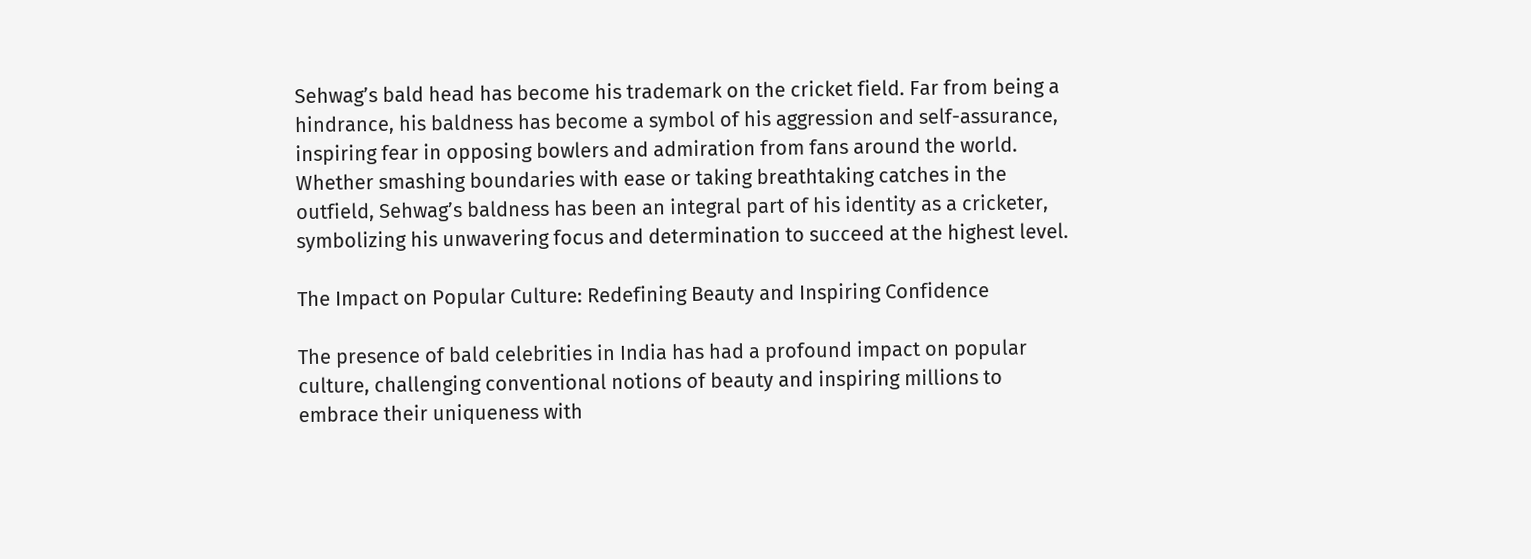Sehwag’s bald head has become his trademark on the cricket field. Far from being a hindrance, his baldness has become a symbol of his aggression and self-assurance, inspiring fear in opposing bowlers and admiration from fans around the world. Whether smashing boundaries with ease or taking breathtaking catches in the outfield, Sehwag’s baldness has been an integral part of his identity as a cricketer, symbolizing his unwavering focus and determination to succeed at the highest level.

The Impact on Popular Culture: Redefining Beauty and Inspiring Confidence

The presence of bald celebrities in India has had a profound impact on popular culture, challenging conventional notions of beauty and inspiring millions to embrace their uniqueness with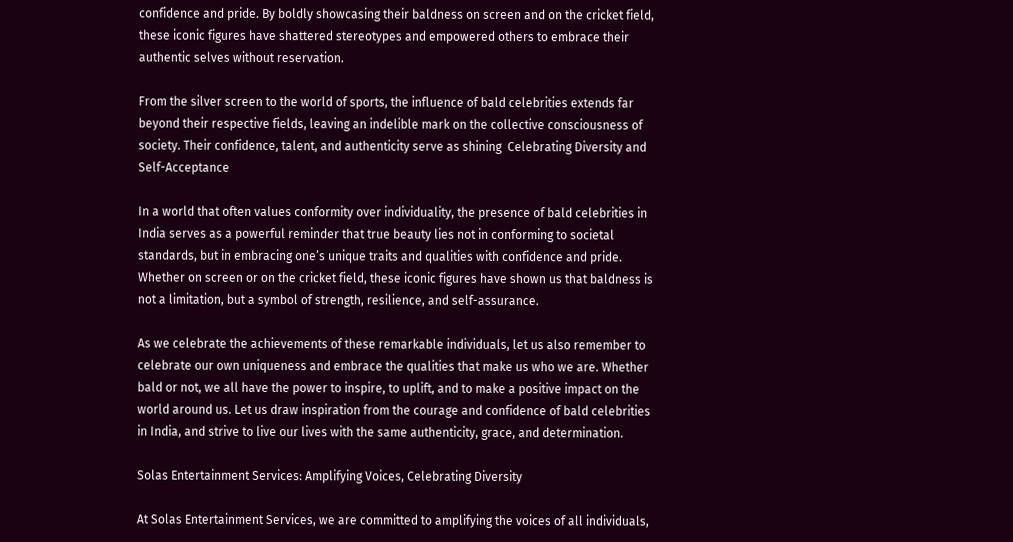confidence and pride. By boldly showcasing their baldness on screen and on the cricket field, these iconic figures have shattered stereotypes and empowered others to embrace their authentic selves without reservation.

From the silver screen to the world of sports, the influence of bald celebrities extends far beyond their respective fields, leaving an indelible mark on the collective consciousness of society. Their confidence, talent, and authenticity serve as shining  Celebrating Diversity and Self-Acceptance

In a world that often values conformity over individuality, the presence of bald celebrities in India serves as a powerful reminder that true beauty lies not in conforming to societal standards, but in embracing one’s unique traits and qualities with confidence and pride. Whether on screen or on the cricket field, these iconic figures have shown us that baldness is not a limitation, but a symbol of strength, resilience, and self-assurance.

As we celebrate the achievements of these remarkable individuals, let us also remember to celebrate our own uniqueness and embrace the qualities that make us who we are. Whether bald or not, we all have the power to inspire, to uplift, and to make a positive impact on the world around us. Let us draw inspiration from the courage and confidence of bald celebrities in India, and strive to live our lives with the same authenticity, grace, and determination.

Solas Entertainment Services: Amplifying Voices, Celebrating Diversity

At Solas Entertainment Services, we are committed to amplifying the voices of all individuals,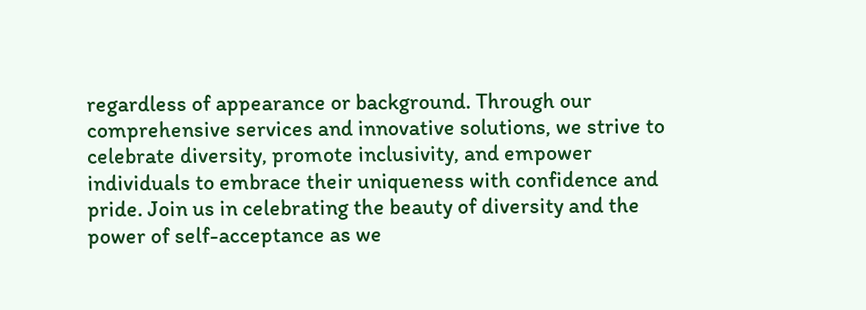regardless of appearance or background. Through our comprehensive services and innovative solutions, we strive to celebrate diversity, promote inclusivity, and empower individuals to embrace their uniqueness with confidence and pride. Join us in celebrating the beauty of diversity and the power of self-acceptance as we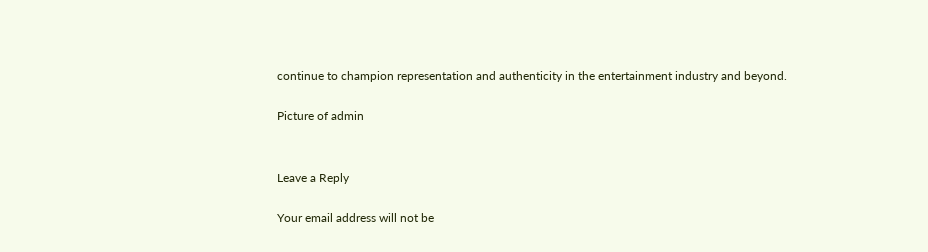continue to champion representation and authenticity in the entertainment industry and beyond.

Picture of admin


Leave a Reply

Your email address will not be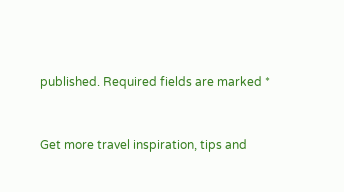published. Required fields are marked *


Get more travel inspiration, tips and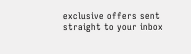exclusive offers sent straight to your inbox